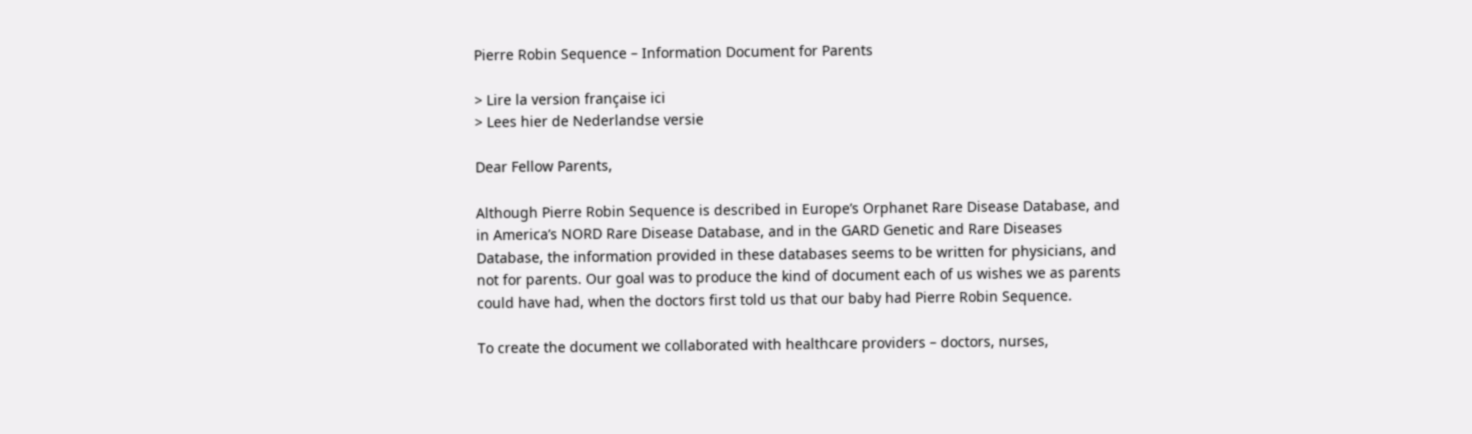Pierre Robin Sequence – Information Document for Parents

> Lire la version française ici
> Lees hier de Nederlandse versie

Dear Fellow Parents,

Although Pierre Robin Sequence is described in Europe’s Orphanet Rare Disease Database, and in America’s NORD Rare Disease Database, and in the GARD Genetic and Rare Diseases Database, the information provided in these databases seems to be written for physicians, and not for parents. Our goal was to produce the kind of document each of us wishes we as parents could have had, when the doctors first told us that our baby had Pierre Robin Sequence.

To create the document we collaborated with healthcare providers – doctors, nurses,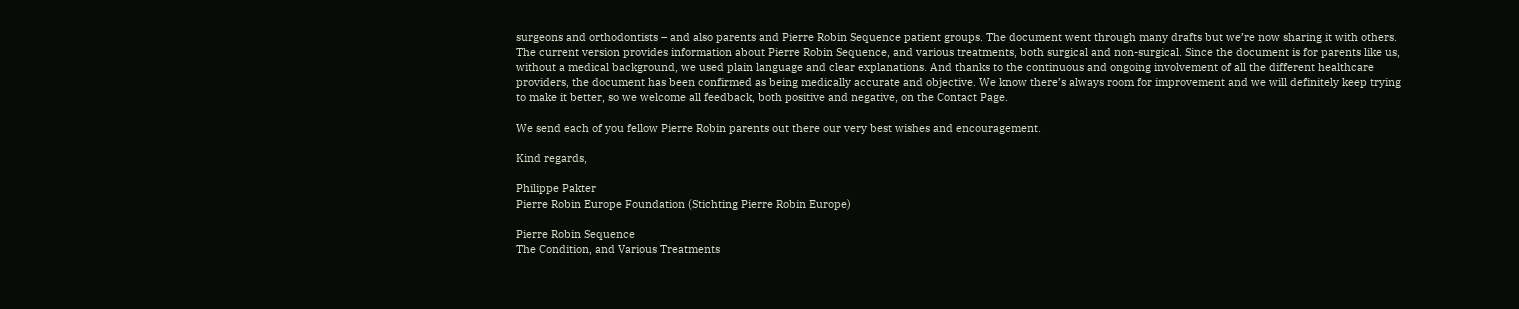surgeons and orthodontists – and also parents and Pierre Robin Sequence patient groups. The document went through many drafts but we’re now sharing it with others. The current version provides information about Pierre Robin Sequence, and various treatments, both surgical and non-surgical. Since the document is for parents like us, without a medical background, we used plain language and clear explanations. And thanks to the continuous and ongoing involvement of all the different healthcare providers, the document has been confirmed as being medically accurate and objective. We know there’s always room for improvement and we will definitely keep trying to make it better, so we welcome all feedback, both positive and negative, on the Contact Page.

We send each of you fellow Pierre Robin parents out there our very best wishes and encouragement.

Kind regards,

Philippe Pakter
Pierre Robin Europe Foundation (Stichting Pierre Robin Europe)

Pierre Robin Sequence
The Condition, and Various Treatments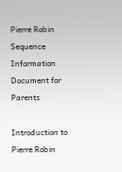Pierre Robin Sequence Information Document for Parents

Introduction to Pierre Robin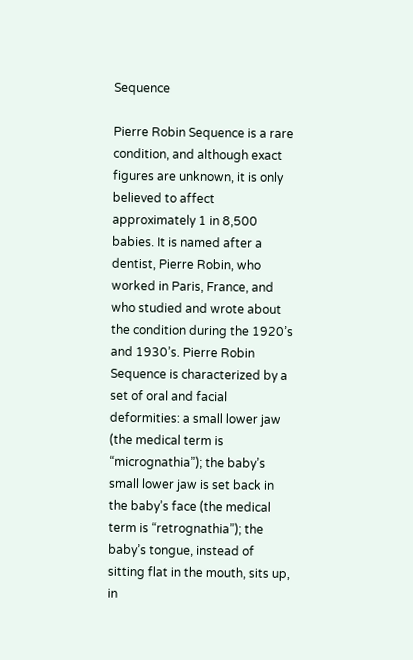Sequence

Pierre Robin Sequence is a rare condition, and although exact figures are unknown, it is only believed to affect approximately 1 in 8,500 babies. It is named after a dentist, Pierre Robin, who worked in Paris, France, and who studied and wrote about the condition during the 1920’s and 1930’s. Pierre Robin Sequence is characterized by a set of oral and facial deformities: a small lower jaw (the medical term is “micrognathia”); the baby’s small lower jaw is set back in the baby’s face (the medical term is “retrognathia”); the baby’s tongue, instead of sitting flat in the mouth, sits up, in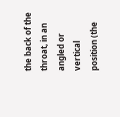the back of the throat, in an angled or vertical position (the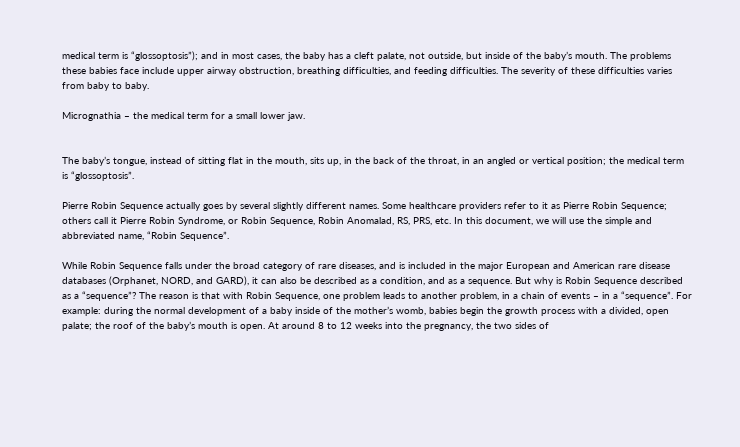medical term is “glossoptosis”); and in most cases, the baby has a cleft palate, not outside, but inside of the baby’s mouth. The problems these babies face include upper airway obstruction, breathing difficulties, and feeding difficulties. The severity of these difficulties varies from baby to baby.

Micrognathia – the medical term for a small lower jaw.


The baby’s tongue, instead of sitting flat in the mouth, sits up, in the back of the throat, in an angled or vertical position; the medical term is “glossoptosis”.

Pierre Robin Sequence actually goes by several slightly different names. Some healthcare providers refer to it as Pierre Robin Sequence; others call it Pierre Robin Syndrome, or Robin Sequence, Robin Anomalad, RS, PRS, etc. In this document, we will use the simple and abbreviated name, “Robin Sequence”.

While Robin Sequence falls under the broad category of rare diseases, and is included in the major European and American rare disease databases (Orphanet, NORD, and GARD), it can also be described as a condition, and as a sequence. But why is Robin Sequence described as a “sequence”? The reason is that with Robin Sequence, one problem leads to another problem, in a chain of events – in a “sequence”. For example: during the normal development of a baby inside of the mother’s womb, babies begin the growth process with a divided, open palate; the roof of the baby’s mouth is open. At around 8 to 12 weeks into the pregnancy, the two sides of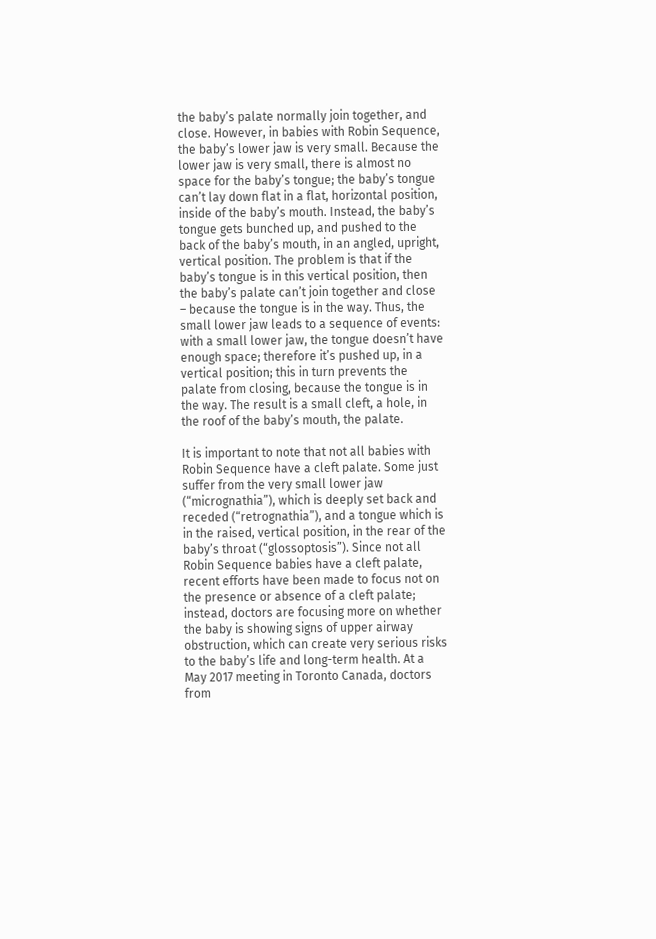the baby’s palate normally join together, and close. However, in babies with Robin Sequence, the baby’s lower jaw is very small. Because the lower jaw is very small, there is almost no space for the baby’s tongue; the baby’s tongue can’t lay down flat in a flat, horizontal position, inside of the baby’s mouth. Instead, the baby’s tongue gets bunched up, and pushed to the back of the baby’s mouth, in an angled, upright, vertical position. The problem is that if the baby’s tongue is in this vertical position, then the baby’s palate can’t join together and close – because the tongue is in the way. Thus, the small lower jaw leads to a sequence of events: with a small lower jaw, the tongue doesn’t have enough space; therefore it’s pushed up, in a vertical position; this in turn prevents the palate from closing, because the tongue is in the way. The result is a small cleft, a hole, in the roof of the baby’s mouth, the palate.

It is important to note that not all babies with Robin Sequence have a cleft palate. Some just suffer from the very small lower jaw (“micrognathia”), which is deeply set back and receded (“retrognathia”), and a tongue which is in the raised, vertical position, in the rear of the baby’s throat (“glossoptosis”). Since not all Robin Sequence babies have a cleft palate, recent efforts have been made to focus not on the presence or absence of a cleft palate; instead, doctors are focusing more on whether the baby is showing signs of upper airway obstruction, which can create very serious risks to the baby’s life and long-term health. At a May 2017 meeting in Toronto Canada, doctors from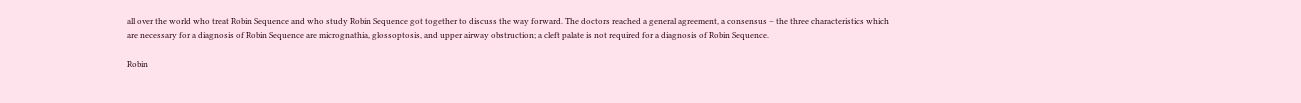all over the world who treat Robin Sequence and who study Robin Sequence got together to discuss the way forward. The doctors reached a general agreement, a consensus – the three characteristics which are necessary for a diagnosis of Robin Sequence are micrognathia, glossoptosis, and upper airway obstruction; a cleft palate is not required for a diagnosis of Robin Sequence.

Robin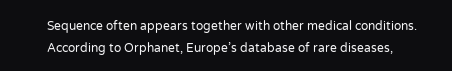Sequence often appears together with other medical conditions. According to Orphanet, Europe’s database of rare diseases,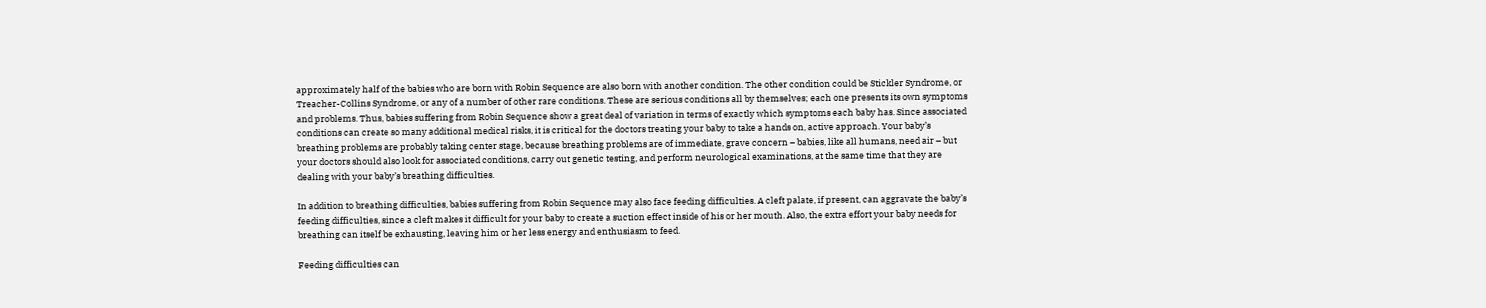approximately half of the babies who are born with Robin Sequence are also born with another condition. The other condition could be Stickler Syndrome, or Treacher-Collins Syndrome, or any of a number of other rare conditions. These are serious conditions all by themselves; each one presents its own symptoms and problems. Thus, babies suffering from Robin Sequence show a great deal of variation in terms of exactly which symptoms each baby has. Since associated conditions can create so many additional medical risks, it is critical for the doctors treating your baby to take a hands on, active approach. Your baby’s breathing problems are probably taking center stage, because breathing problems are of immediate, grave concern – babies, like all humans, need air – but your doctors should also look for associated conditions, carry out genetic testing, and perform neurological examinations, at the same time that they are dealing with your baby’s breathing difficulties.

In addition to breathing difficulties, babies suffering from Robin Sequence may also face feeding difficulties. A cleft palate, if present, can aggravate the baby’s feeding difficulties, since a cleft makes it difficult for your baby to create a suction effect inside of his or her mouth. Also, the extra effort your baby needs for breathing can itself be exhausting, leaving him or her less energy and enthusiasm to feed.

Feeding difficulties can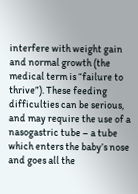interfere with weight gain and normal growth (the medical term is “failure to thrive”). These feeding difficulties can be serious, and may require the use of a nasogastric tube – a tube which enters the baby’s nose and goes all the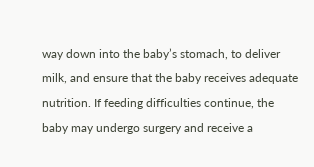way down into the baby’s stomach, to deliver milk, and ensure that the baby receives adequate nutrition. If feeding difficulties continue, the baby may undergo surgery and receive a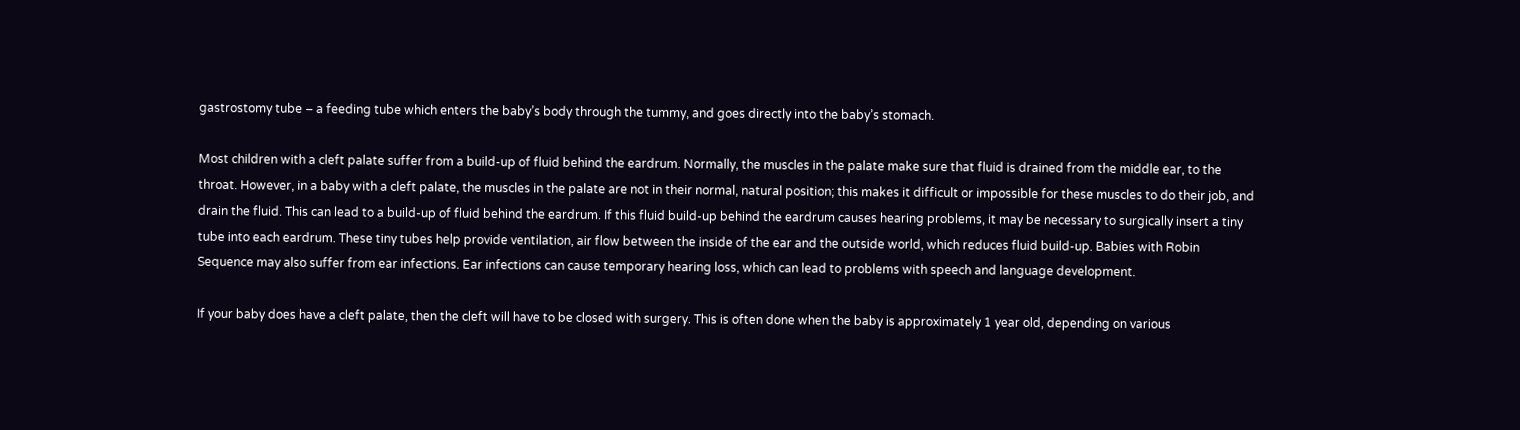gastrostomy tube – a feeding tube which enters the baby’s body through the tummy, and goes directly into the baby’s stomach.

Most children with a cleft palate suffer from a build-up of fluid behind the eardrum. Normally, the muscles in the palate make sure that fluid is drained from the middle ear, to the throat. However, in a baby with a cleft palate, the muscles in the palate are not in their normal, natural position; this makes it difficult or impossible for these muscles to do their job, and drain the fluid. This can lead to a build-up of fluid behind the eardrum. If this fluid build-up behind the eardrum causes hearing problems, it may be necessary to surgically insert a tiny tube into each eardrum. These tiny tubes help provide ventilation, air flow between the inside of the ear and the outside world, which reduces fluid build-up. Babies with Robin Sequence may also suffer from ear infections. Ear infections can cause temporary hearing loss, which can lead to problems with speech and language development.

If your baby does have a cleft palate, then the cleft will have to be closed with surgery. This is often done when the baby is approximately 1 year old, depending on various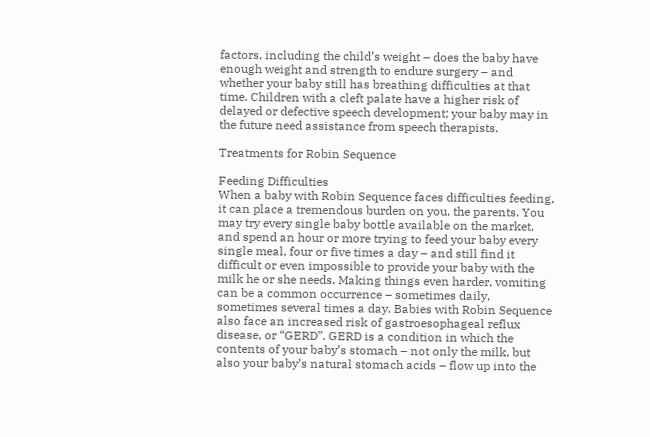factors, including the child’s weight – does the baby have enough weight and strength to endure surgery – and whether your baby still has breathing difficulties at that time. Children with a cleft palate have a higher risk of delayed or defective speech development; your baby may in the future need assistance from speech therapists.

Treatments for Robin Sequence

Feeding Difficulties
When a baby with Robin Sequence faces difficulties feeding, it can place a tremendous burden on you, the parents. You may try every single baby bottle available on the market, and spend an hour or more trying to feed your baby every single meal, four or five times a day – and still find it difficult or even impossible to provide your baby with the milk he or she needs. Making things even harder, vomiting can be a common occurrence – sometimes daily, sometimes several times a day. Babies with Robin Sequence also face an increased risk of gastroesophageal reflux disease, or “GERD”. GERD is a condition in which the contents of your baby’s stomach – not only the milk, but also your baby’s natural stomach acids – flow up into the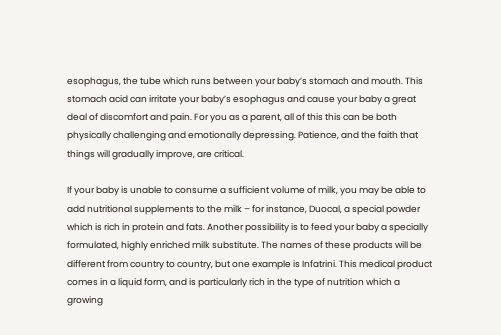esophagus, the tube which runs between your baby’s stomach and mouth. This stomach acid can irritate your baby’s esophagus and cause your baby a great deal of discomfort and pain. For you as a parent, all of this this can be both physically challenging and emotionally depressing. Patience, and the faith that things will gradually improve, are critical.

If your baby is unable to consume a sufficient volume of milk, you may be able to add nutritional supplements to the milk – for instance, Duocal, a special powder which is rich in protein and fats. Another possibility is to feed your baby a specially formulated, highly enriched milk substitute. The names of these products will be different from country to country, but one example is Infatrini. This medical product comes in a liquid form, and is particularly rich in the type of nutrition which a growing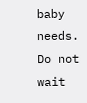baby needs. Do not wait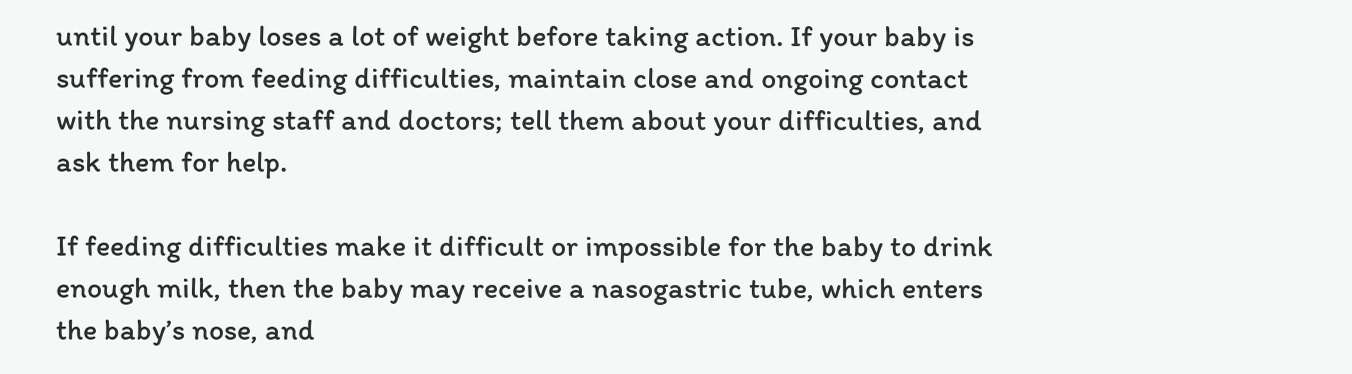until your baby loses a lot of weight before taking action. If your baby is suffering from feeding difficulties, maintain close and ongoing contact with the nursing staff and doctors; tell them about your difficulties, and ask them for help.

If feeding difficulties make it difficult or impossible for the baby to drink enough milk, then the baby may receive a nasogastric tube, which enters the baby’s nose, and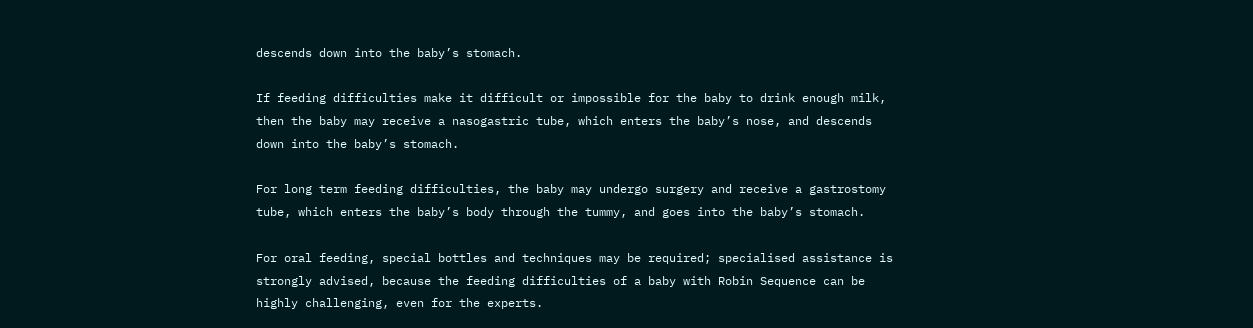descends down into the baby’s stomach.

If feeding difficulties make it difficult or impossible for the baby to drink enough milk, then the baby may receive a nasogastric tube, which enters the baby’s nose, and descends down into the baby’s stomach.

For long term feeding difficulties, the baby may undergo surgery and receive a gastrostomy tube, which enters the baby’s body through the tummy, and goes into the baby’s stomach.

For oral feeding, special bottles and techniques may be required; specialised assistance is strongly advised, because the feeding difficulties of a baby with Robin Sequence can be highly challenging, even for the experts.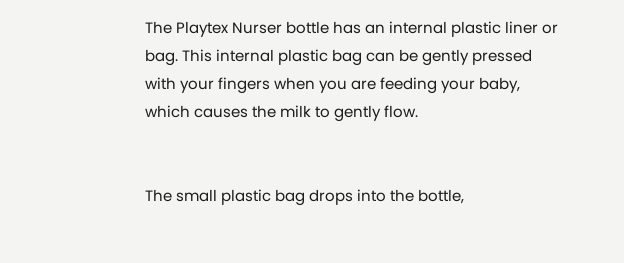The Playtex Nurser bottle has an internal plastic liner or bag. This internal plastic bag can be gently pressed with your fingers when you are feeding your baby, which causes the milk to gently flow.


The small plastic bag drops into the bottle,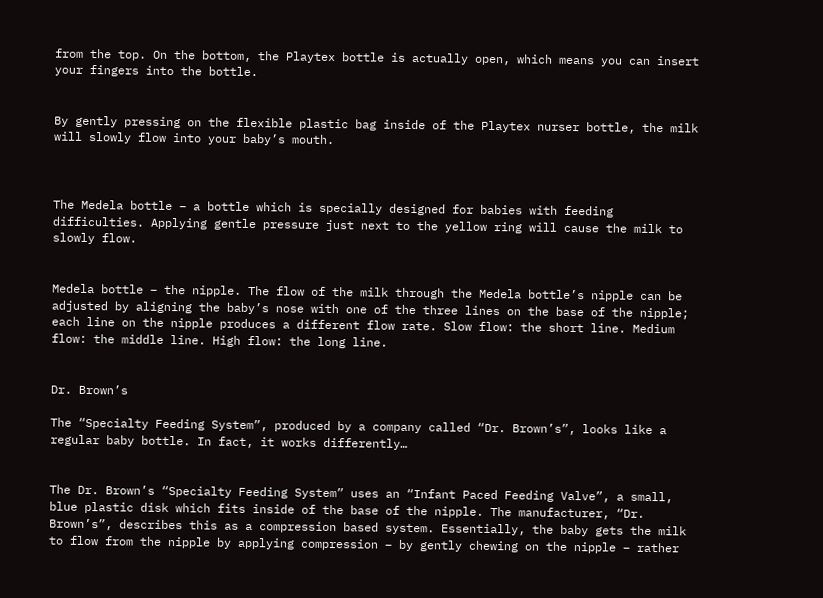from the top. On the bottom, the Playtex bottle is actually open, which means you can insert your fingers into the bottle.


By gently pressing on the flexible plastic bag inside of the Playtex nurser bottle, the milk will slowly flow into your baby’s mouth.



The Medela bottle – a bottle which is specially designed for babies with feeding difficulties. Applying gentle pressure just next to the yellow ring will cause the milk to slowly flow.


Medela bottle – the nipple. The flow of the milk through the Medela bottle’s nipple can be adjusted by aligning the baby’s nose with one of the three lines on the base of the nipple; each line on the nipple produces a different flow rate. Slow flow: the short line. Medium flow: the middle line. High flow: the long line.


Dr. Brown’s

The “Specialty Feeding System”, produced by a company called “Dr. Brown’s”, looks like a regular baby bottle. In fact, it works differently…


The Dr. Brown’s “Specialty Feeding System” uses an “Infant Paced Feeding Valve”, a small, blue plastic disk which fits inside of the base of the nipple. The manufacturer, “Dr. Brown’s”, describes this as a compression based system. Essentially, the baby gets the milk to flow from the nipple by applying compression – by gently chewing on the nipple – rather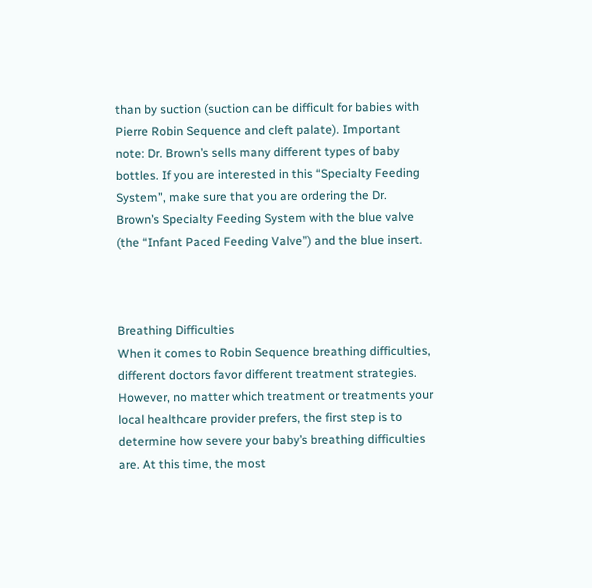than by suction (suction can be difficult for babies with Pierre Robin Sequence and cleft palate). Important note: Dr. Brown’s sells many different types of baby bottles. If you are interested in this “Specialty Feeding System”, make sure that you are ordering the Dr. Brown’s Specialty Feeding System with the blue valve (the “Infant Paced Feeding Valve”) and the blue insert.



Breathing Difficulties
When it comes to Robin Sequence breathing difficulties, different doctors favor different treatment strategies. However, no matter which treatment or treatments your local healthcare provider prefers, the first step is to determine how severe your baby’s breathing difficulties are. At this time, the most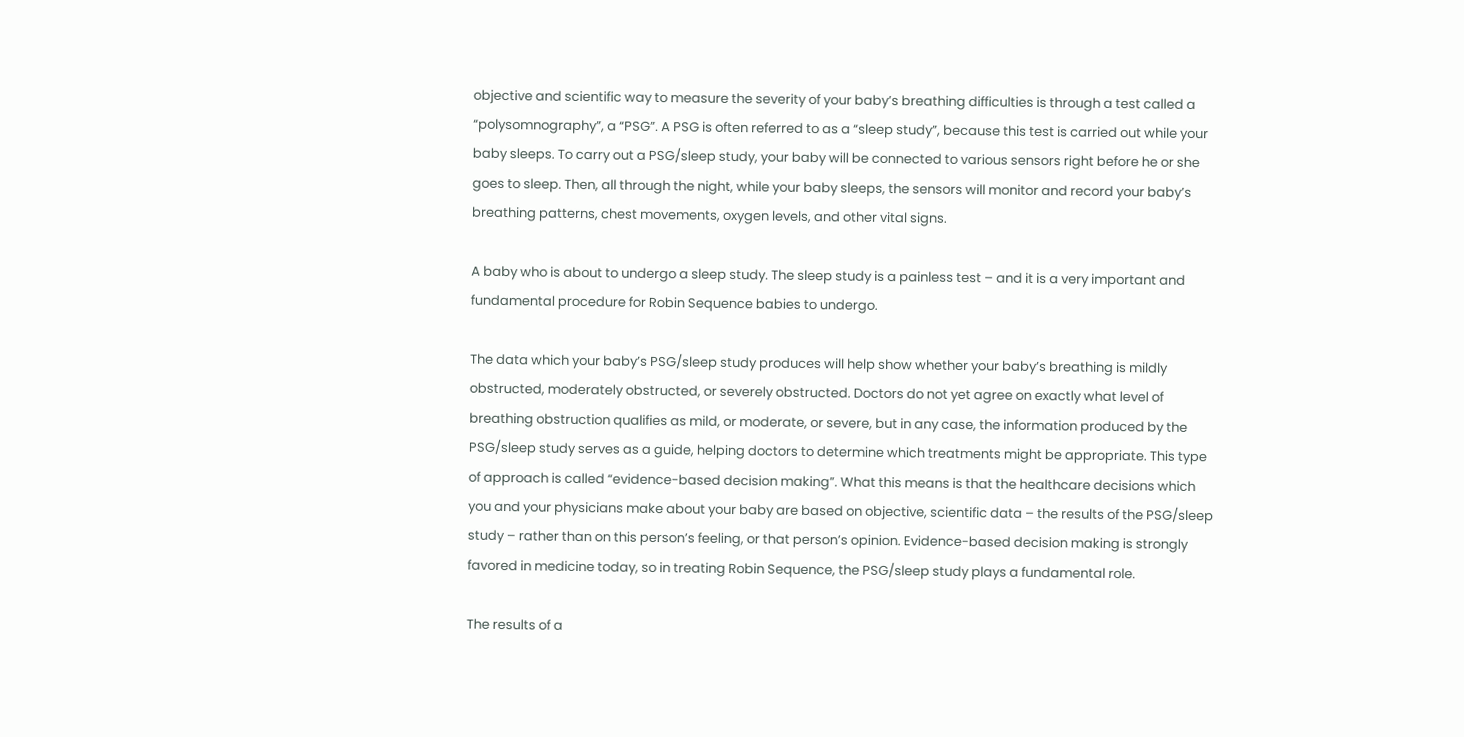objective and scientific way to measure the severity of your baby’s breathing difficulties is through a test called a “polysomnography”, a “PSG”. A PSG is often referred to as a “sleep study”, because this test is carried out while your baby sleeps. To carry out a PSG/sleep study, your baby will be connected to various sensors right before he or she goes to sleep. Then, all through the night, while your baby sleeps, the sensors will monitor and record your baby’s breathing patterns, chest movements, oxygen levels, and other vital signs.

A baby who is about to undergo a sleep study. The sleep study is a painless test – and it is a very important and fundamental procedure for Robin Sequence babies to undergo.

The data which your baby’s PSG/sleep study produces will help show whether your baby’s breathing is mildly obstructed, moderately obstructed, or severely obstructed. Doctors do not yet agree on exactly what level of breathing obstruction qualifies as mild, or moderate, or severe, but in any case, the information produced by the PSG/sleep study serves as a guide, helping doctors to determine which treatments might be appropriate. This type of approach is called “evidence-based decision making”. What this means is that the healthcare decisions which you and your physicians make about your baby are based on objective, scientific data – the results of the PSG/sleep study – rather than on this person’s feeling, or that person’s opinion. Evidence-based decision making is strongly favored in medicine today, so in treating Robin Sequence, the PSG/sleep study plays a fundamental role.

The results of a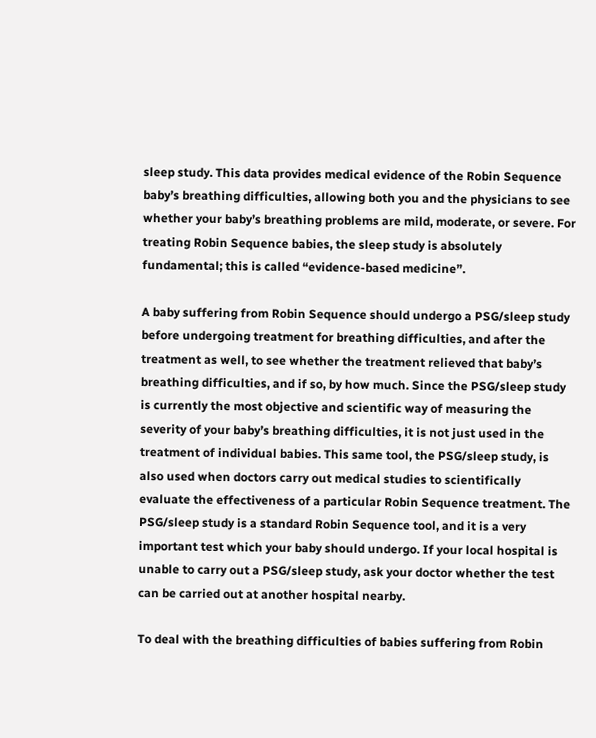sleep study. This data provides medical evidence of the Robin Sequence baby’s breathing difficulties, allowing both you and the physicians to see whether your baby’s breathing problems are mild, moderate, or severe. For treating Robin Sequence babies, the sleep study is absolutely fundamental; this is called “evidence-based medicine”.

A baby suffering from Robin Sequence should undergo a PSG/sleep study before undergoing treatment for breathing difficulties, and after the treatment as well, to see whether the treatment relieved that baby’s breathing difficulties, and if so, by how much. Since the PSG/sleep study is currently the most objective and scientific way of measuring the severity of your baby’s breathing difficulties, it is not just used in the treatment of individual babies. This same tool, the PSG/sleep study, is also used when doctors carry out medical studies to scientifically evaluate the effectiveness of a particular Robin Sequence treatment. The PSG/sleep study is a standard Robin Sequence tool, and it is a very important test which your baby should undergo. If your local hospital is unable to carry out a PSG/sleep study, ask your doctor whether the test can be carried out at another hospital nearby.

To deal with the breathing difficulties of babies suffering from Robin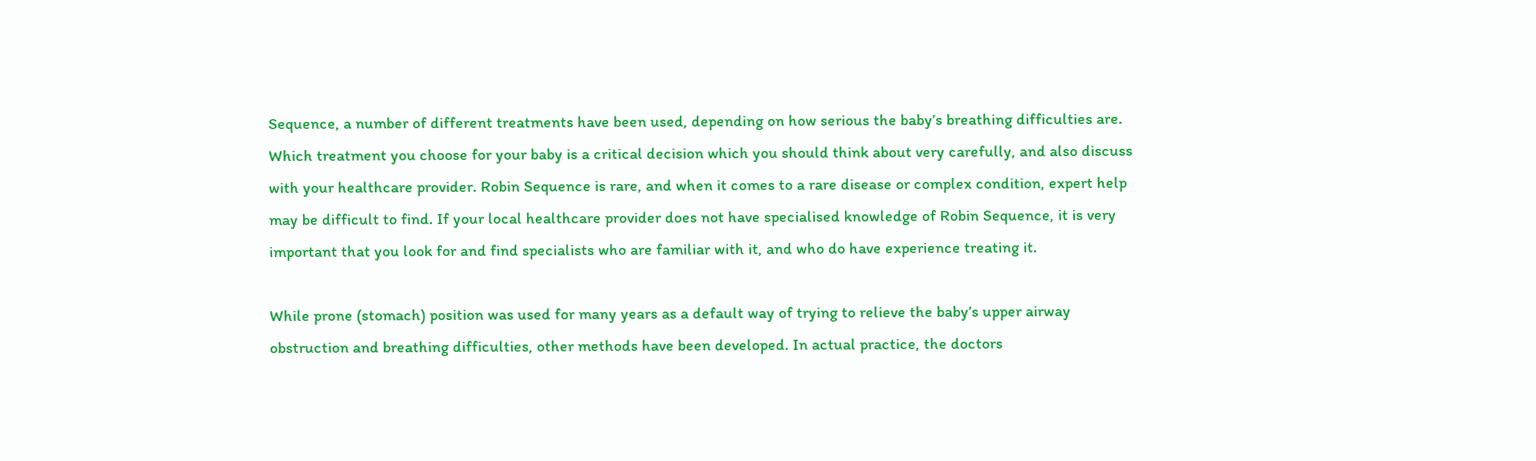Sequence, a number of different treatments have been used, depending on how serious the baby’s breathing difficulties are. Which treatment you choose for your baby is a critical decision which you should think about very carefully, and also discuss with your healthcare provider. Robin Sequence is rare, and when it comes to a rare disease or complex condition, expert help may be difficult to find. If your local healthcare provider does not have specialised knowledge of Robin Sequence, it is very important that you look for and find specialists who are familiar with it, and who do have experience treating it.

While prone (stomach) position was used for many years as a default way of trying to relieve the baby’s upper airway obstruction and breathing difficulties, other methods have been developed. In actual practice, the doctors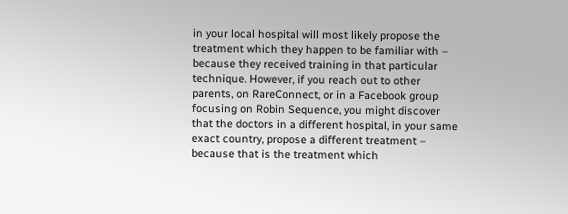in your local hospital will most likely propose the treatment which they happen to be familiar with – because they received training in that particular technique. However, if you reach out to other parents, on RareConnect, or in a Facebook group focusing on Robin Sequence, you might discover that the doctors in a different hospital, in your same exact country, propose a different treatment – because that is the treatment which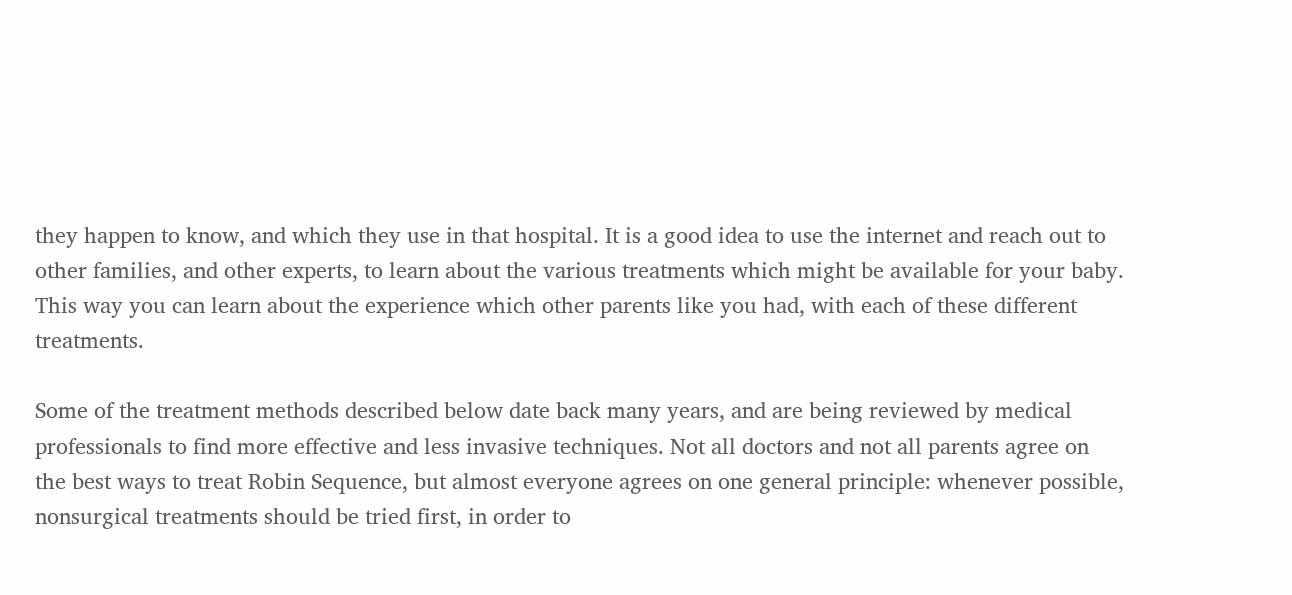they happen to know, and which they use in that hospital. It is a good idea to use the internet and reach out to other families, and other experts, to learn about the various treatments which might be available for your baby. This way you can learn about the experience which other parents like you had, with each of these different treatments.

Some of the treatment methods described below date back many years, and are being reviewed by medical professionals to find more effective and less invasive techniques. Not all doctors and not all parents agree on the best ways to treat Robin Sequence, but almost everyone agrees on one general principle: whenever possible, nonsurgical treatments should be tried first, in order to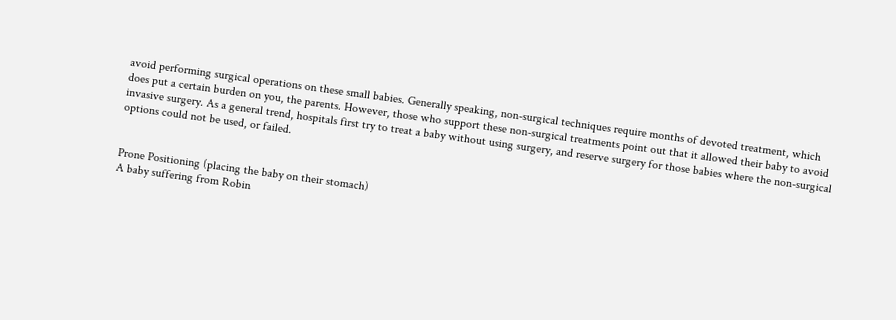avoid performing surgical operations on these small babies. Generally speaking, non-surgical techniques require months of devoted treatment, which does put a certain burden on you, the parents. However, those who support these non-surgical treatments point out that it allowed their baby to avoid invasive surgery. As a general trend, hospitals first try to treat a baby without using surgery, and reserve surgery for those babies where the non-surgical options could not be used, or failed.


Prone Positioning (placing the baby on their stomach)
A baby suffering from Robin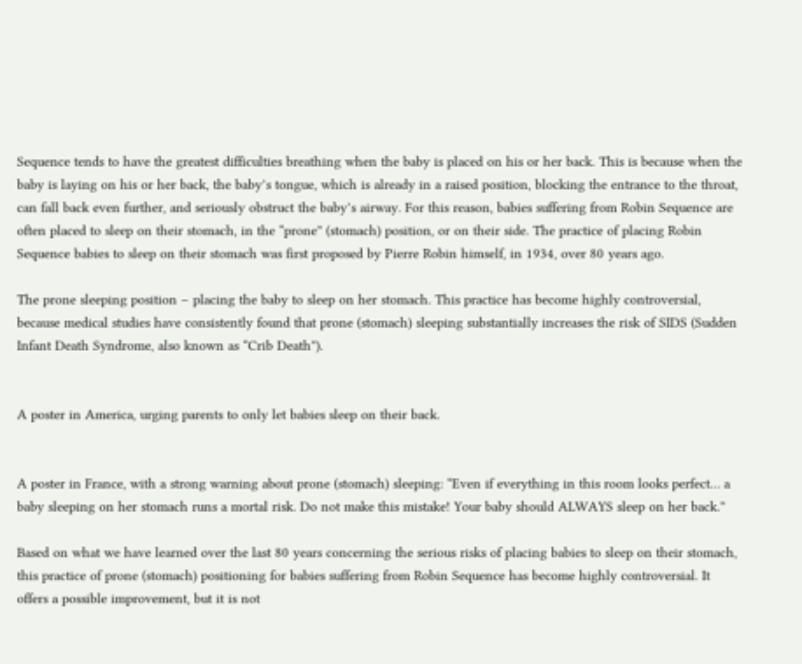Sequence tends to have the greatest difficulties breathing when the baby is placed on his or her back. This is because when the baby is laying on his or her back, the baby’s tongue, which is already in a raised position, blocking the entrance to the throat, can fall back even further, and seriously obstruct the baby’s airway. For this reason, babies suffering from Robin Sequence are often placed to sleep on their stomach, in the “prone” (stomach) position, or on their side. The practice of placing Robin Sequence babies to sleep on their stomach was first proposed by Pierre Robin himself, in 1934, over 80 years ago.

The prone sleeping position – placing the baby to sleep on her stomach. This practice has become highly controversial, because medical studies have consistently found that prone (stomach) sleeping substantially increases the risk of SIDS (Sudden Infant Death Syndrome, also known as “Crib Death”).


A poster in America, urging parents to only let babies sleep on their back.


A poster in France, with a strong warning about prone (stomach) sleeping: “Even if everything in this room looks perfect… a baby sleeping on her stomach runs a mortal risk. Do not make this mistake! Your baby should ALWAYS sleep on her back.”

Based on what we have learned over the last 80 years concerning the serious risks of placing babies to sleep on their stomach, this practice of prone (stomach) positioning for babies suffering from Robin Sequence has become highly controversial. It offers a possible improvement, but it is not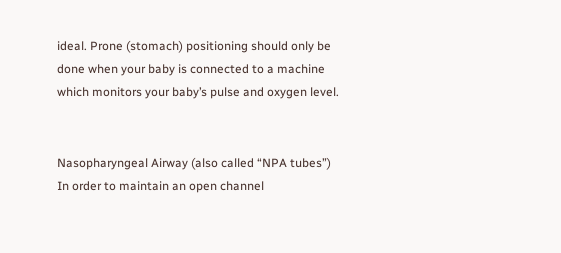ideal. Prone (stomach) positioning should only be done when your baby is connected to a machine which monitors your baby’s pulse and oxygen level.


Nasopharyngeal Airway (also called “NPA tubes”)
In order to maintain an open channel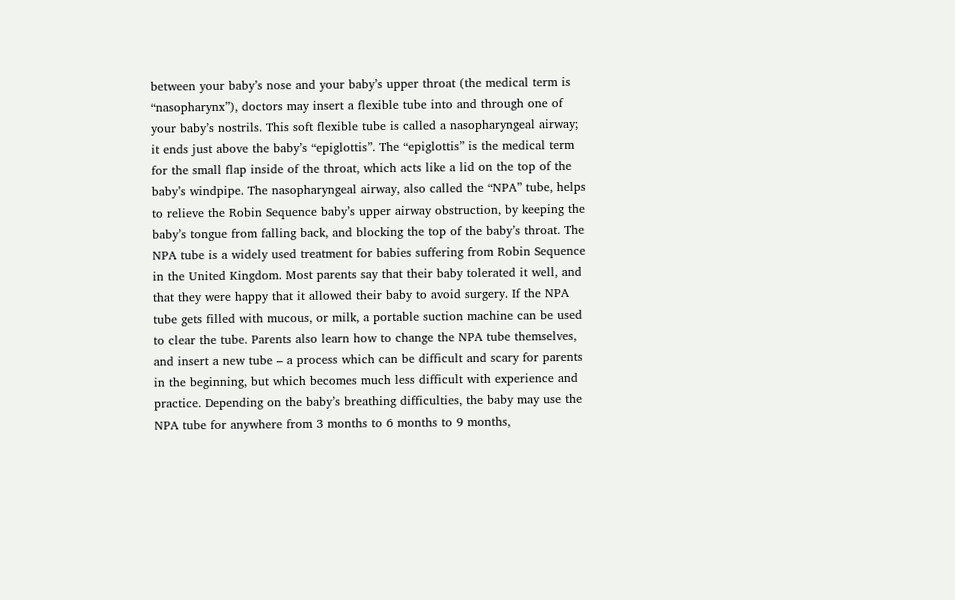between your baby’s nose and your baby’s upper throat (the medical term is “nasopharynx”), doctors may insert a flexible tube into and through one of your baby’s nostrils. This soft flexible tube is called a nasopharyngeal airway; it ends just above the baby’s “epiglottis”. The “epiglottis” is the medical term for the small flap inside of the throat, which acts like a lid on the top of the baby’s windpipe. The nasopharyngeal airway, also called the “NPA” tube, helps to relieve the Robin Sequence baby’s upper airway obstruction, by keeping the baby’s tongue from falling back, and blocking the top of the baby’s throat. The NPA tube is a widely used treatment for babies suffering from Robin Sequence in the United Kingdom. Most parents say that their baby tolerated it well, and that they were happy that it allowed their baby to avoid surgery. If the NPA tube gets filled with mucous, or milk, a portable suction machine can be used to clear the tube. Parents also learn how to change the NPA tube themselves, and insert a new tube – a process which can be difficult and scary for parents in the beginning, but which becomes much less difficult with experience and practice. Depending on the baby’s breathing difficulties, the baby may use the NPA tube for anywhere from 3 months to 6 months to 9 months,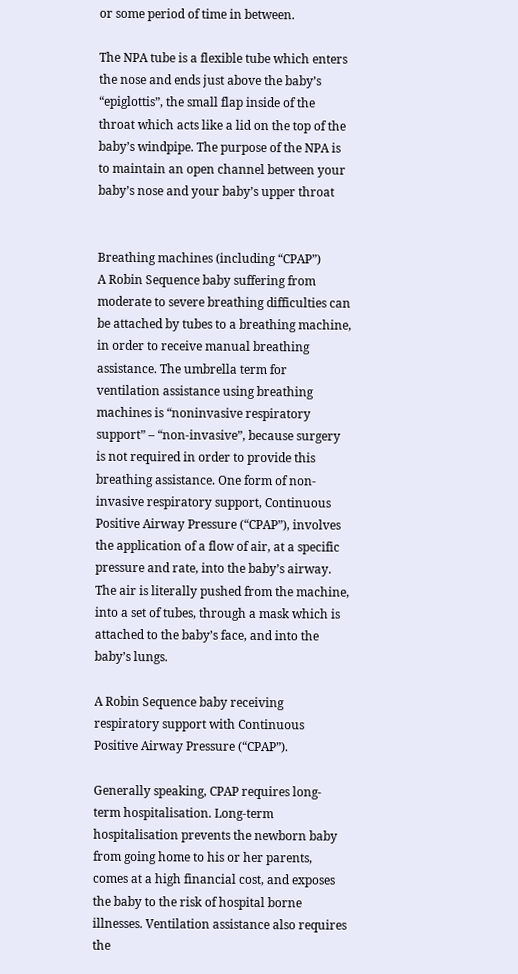or some period of time in between.

The NPA tube is a flexible tube which enters the nose and ends just above the baby’s “epiglottis”, the small flap inside of the throat which acts like a lid on the top of the baby’s windpipe. The purpose of the NPA is to maintain an open channel between your baby’s nose and your baby’s upper throat


Breathing machines (including “CPAP”)
A Robin Sequence baby suffering from moderate to severe breathing difficulties can be attached by tubes to a breathing machine, in order to receive manual breathing assistance. The umbrella term for ventilation assistance using breathing machines is “noninvasive respiratory support” – “non-invasive”, because surgery is not required in order to provide this breathing assistance. One form of non-invasive respiratory support, Continuous Positive Airway Pressure (“CPAP”), involves the application of a flow of air, at a specific pressure and rate, into the baby’s airway. The air is literally pushed from the machine, into a set of tubes, through a mask which is attached to the baby’s face, and into the baby’s lungs.

A Robin Sequence baby receiving respiratory support with Continuous Positive Airway Pressure (“CPAP”).

Generally speaking, CPAP requires long-term hospitalisation. Long-term hospitalisation prevents the newborn baby from going home to his or her parents, comes at a high financial cost, and exposes the baby to the risk of hospital borne illnesses. Ventilation assistance also requires the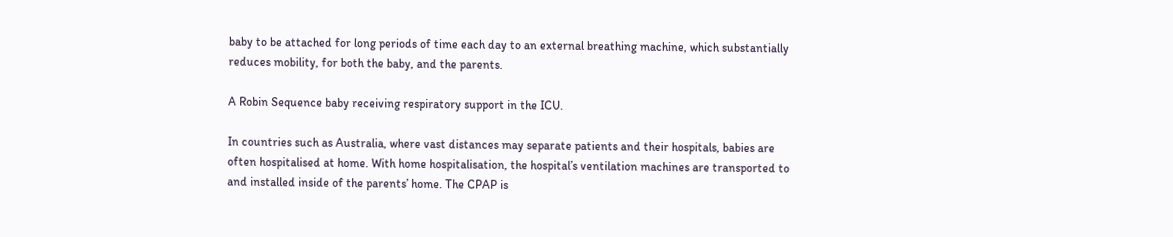baby to be attached for long periods of time each day to an external breathing machine, which substantially reduces mobility, for both the baby, and the parents.

A Robin Sequence baby receiving respiratory support in the ICU.

In countries such as Australia, where vast distances may separate patients and their hospitals, babies are often hospitalised at home. With home hospitalisation, the hospital’s ventilation machines are transported to and installed inside of the parents’ home. The CPAP is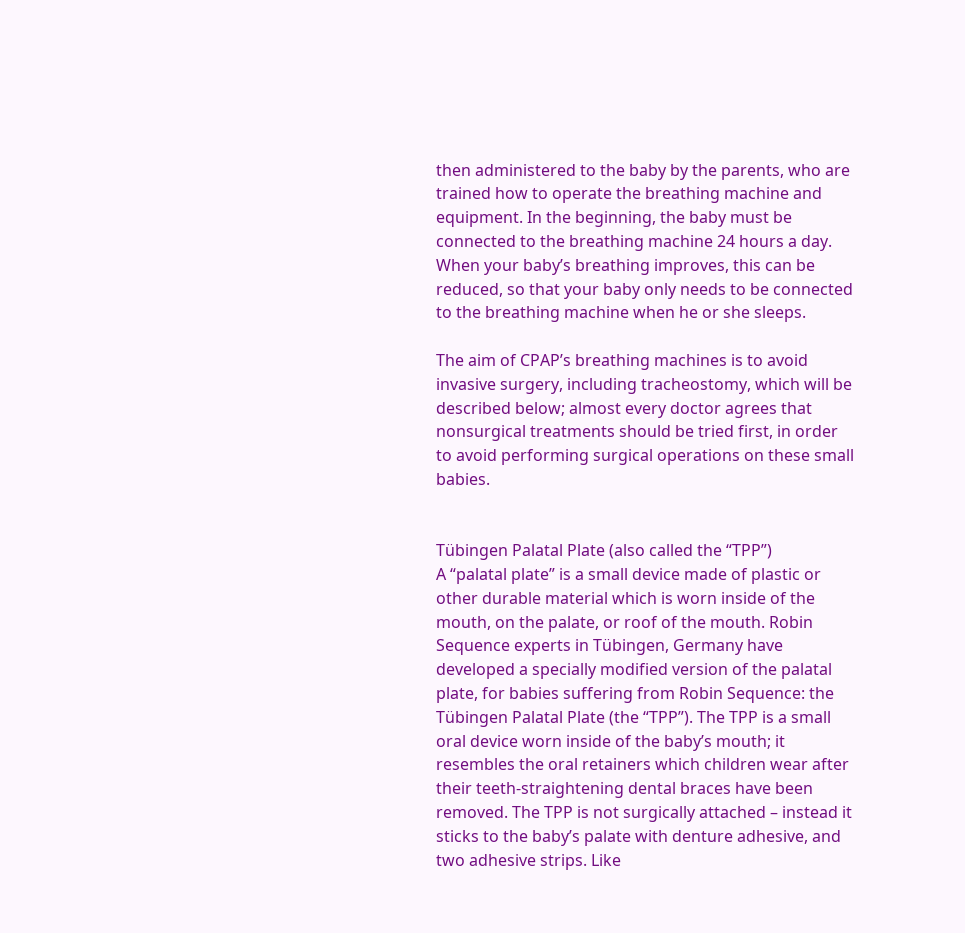then administered to the baby by the parents, who are trained how to operate the breathing machine and equipment. In the beginning, the baby must be connected to the breathing machine 24 hours a day. When your baby’s breathing improves, this can be reduced, so that your baby only needs to be connected to the breathing machine when he or she sleeps.

The aim of CPAP’s breathing machines is to avoid invasive surgery, including tracheostomy, which will be described below; almost every doctor agrees that nonsurgical treatments should be tried first, in order to avoid performing surgical operations on these small babies.


Tübingen Palatal Plate (also called the “TPP”)
A “palatal plate” is a small device made of plastic or other durable material which is worn inside of the mouth, on the palate, or roof of the mouth. Robin Sequence experts in Tübingen, Germany have developed a specially modified version of the palatal plate, for babies suffering from Robin Sequence: the Tübingen Palatal Plate (the “TPP”). The TPP is a small oral device worn inside of the baby’s mouth; it resembles the oral retainers which children wear after their teeth-straightening dental braces have been removed. The TPP is not surgically attached – instead it sticks to the baby’s palate with denture adhesive, and two adhesive strips. Like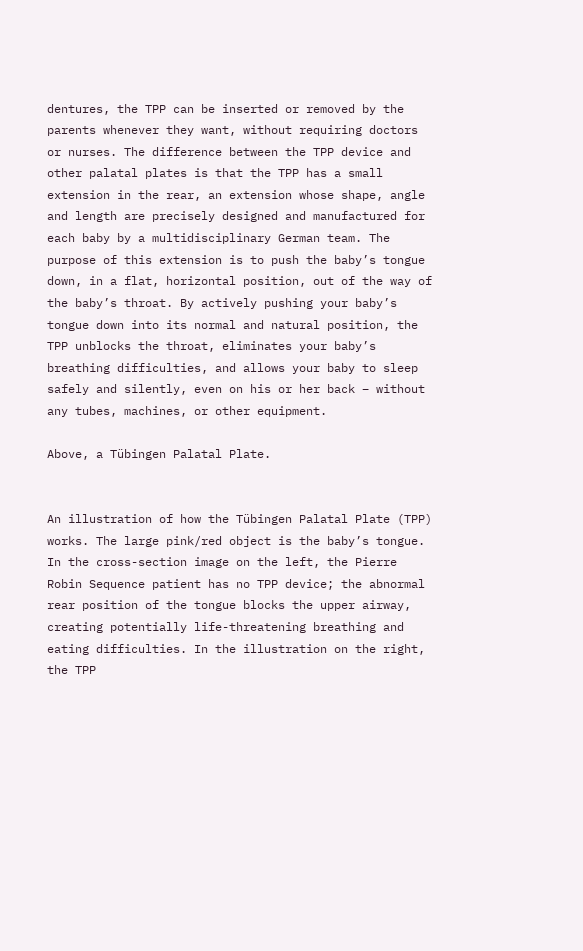dentures, the TPP can be inserted or removed by the parents whenever they want, without requiring doctors or nurses. The difference between the TPP device and other palatal plates is that the TPP has a small extension in the rear, an extension whose shape, angle and length are precisely designed and manufactured for each baby by a multidisciplinary German team. The purpose of this extension is to push the baby’s tongue down, in a flat, horizontal position, out of the way of the baby’s throat. By actively pushing your baby’s tongue down into its normal and natural position, the TPP unblocks the throat, eliminates your baby’s breathing difficulties, and allows your baby to sleep safely and silently, even on his or her back – without any tubes, machines, or other equipment.

Above, a Tübingen Palatal Plate.


An illustration of how the Tübingen Palatal Plate (TPP) works. The large pink/red object is the baby’s tongue. In the cross-section image on the left, the Pierre Robin Sequence patient has no TPP device; the abnormal rear position of the tongue blocks the upper airway, creating potentially life-threatening breathing and eating difficulties. In the illustration on the right, the TPP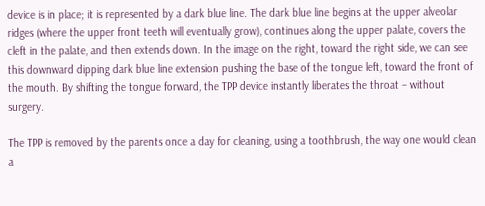device is in place; it is represented by a dark blue line. The dark blue line begins at the upper alveolar ridges (where the upper front teeth will eventually grow), continues along the upper palate, covers the cleft in the palate, and then extends down. In the image on the right, toward the right side, we can see this downward dipping dark blue line extension pushing the base of the tongue left, toward the front of the mouth. By shifting the tongue forward, the TPP device instantly liberates the throat – without surgery.

The TPP is removed by the parents once a day for cleaning, using a toothbrush, the way one would clean a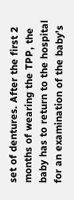set of dentures. After the first 2 months of wearing the TPP, the baby has to return to the hospital for an examination of the baby’s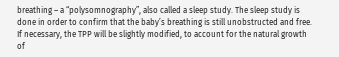breathing – a “polysomnography”, also called a sleep study. The sleep study is done in order to confirm that the baby’s breathing is still unobstructed and free. If necessary, the TPP will be slightly modified, to account for the natural growth of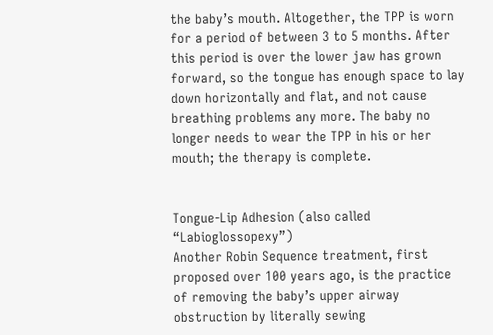the baby’s mouth. Altogether, the TPP is worn for a period of between 3 to 5 months. After this period is over the lower jaw has grown forward, so the tongue has enough space to lay down horizontally and flat, and not cause breathing problems any more. The baby no longer needs to wear the TPP in his or her mouth; the therapy is complete.


Tongue-Lip Adhesion (also called “Labioglossopexy”)
Another Robin Sequence treatment, first proposed over 100 years ago, is the practice of removing the baby’s upper airway obstruction by literally sewing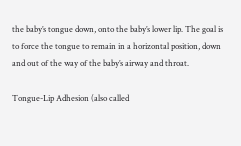the baby’s tongue down, onto the baby’s lower lip. The goal is to force the tongue to remain in a horizontal position, down and out of the way of the baby’s airway and throat.

Tongue-Lip Adhesion (also called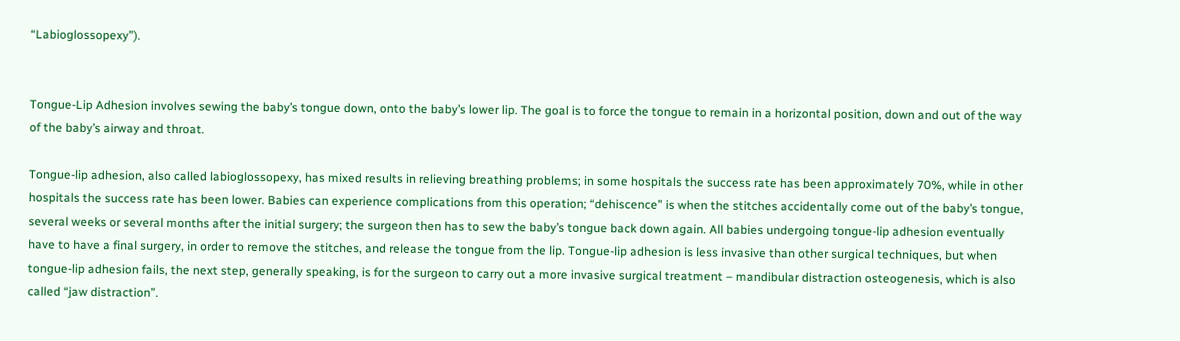“Labioglossopexy”).


Tongue-Lip Adhesion involves sewing the baby’s tongue down, onto the baby’s lower lip. The goal is to force the tongue to remain in a horizontal position, down and out of the way of the baby’s airway and throat.

Tongue-lip adhesion, also called labioglossopexy, has mixed results in relieving breathing problems; in some hospitals the success rate has been approximately 70%, while in other hospitals the success rate has been lower. Babies can experience complications from this operation; “dehiscence” is when the stitches accidentally come out of the baby’s tongue, several weeks or several months after the initial surgery; the surgeon then has to sew the baby’s tongue back down again. All babies undergoing tongue-lip adhesion eventually have to have a final surgery, in order to remove the stitches, and release the tongue from the lip. Tongue-lip adhesion is less invasive than other surgical techniques, but when tongue-lip adhesion fails, the next step, generally speaking, is for the surgeon to carry out a more invasive surgical treatment – mandibular distraction osteogenesis, which is also called “jaw distraction”.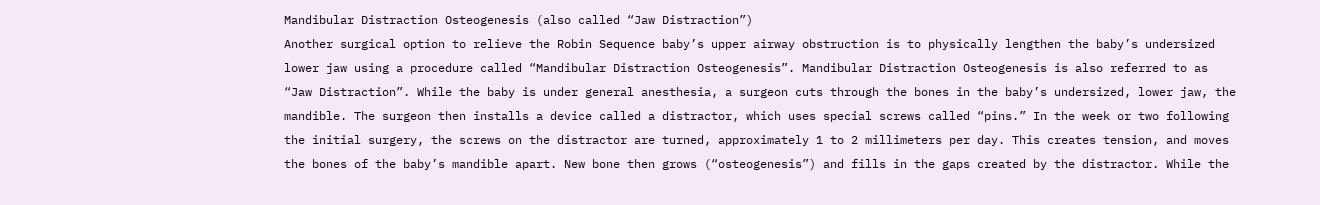Mandibular Distraction Osteogenesis (also called “Jaw Distraction”)
Another surgical option to relieve the Robin Sequence baby’s upper airway obstruction is to physically lengthen the baby’s undersized lower jaw using a procedure called “Mandibular Distraction Osteogenesis”. Mandibular Distraction Osteogenesis is also referred to as “Jaw Distraction”. While the baby is under general anesthesia, a surgeon cuts through the bones in the baby’s undersized, lower jaw, the mandible. The surgeon then installs a device called a distractor, which uses special screws called “pins.” In the week or two following the initial surgery, the screws on the distractor are turned, approximately 1 to 2 millimeters per day. This creates tension, and moves the bones of the baby’s mandible apart. New bone then grows (“osteogenesis”) and fills in the gaps created by the distractor. While the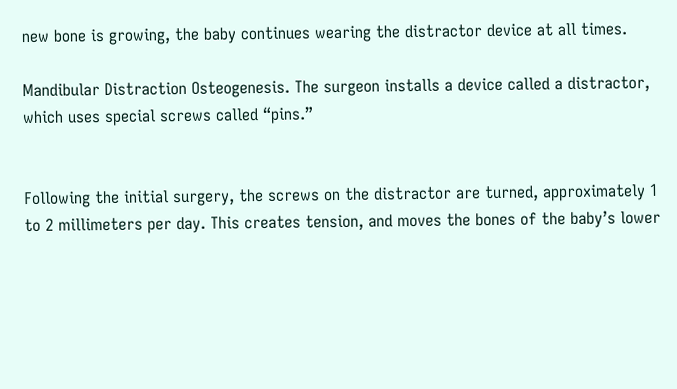new bone is growing, the baby continues wearing the distractor device at all times.

Mandibular Distraction Osteogenesis. The surgeon installs a device called a distractor, which uses special screws called “pins.”


Following the initial surgery, the screws on the distractor are turned, approximately 1 to 2 millimeters per day. This creates tension, and moves the bones of the baby’s lower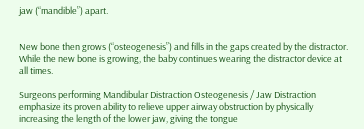jaw (“mandible”) apart.


New bone then grows (“osteogenesis”) and fills in the gaps created by the distractor. While the new bone is growing, the baby continues wearing the distractor device at all times.

Surgeons performing Mandibular Distraction Osteogenesis / Jaw Distraction emphasize its proven ability to relieve upper airway obstruction by physically increasing the length of the lower jaw, giving the tongue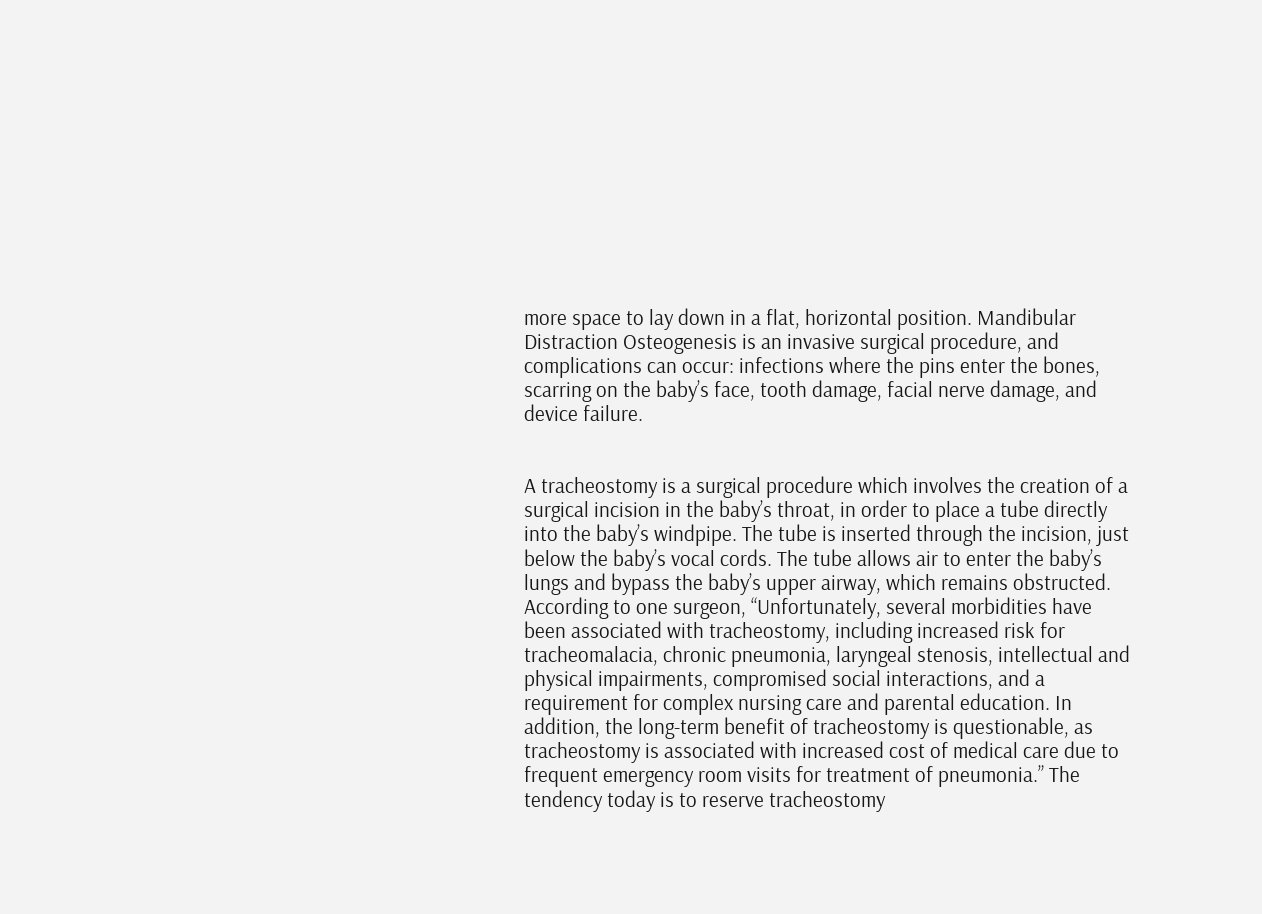more space to lay down in a flat, horizontal position. Mandibular Distraction Osteogenesis is an invasive surgical procedure, and complications can occur: infections where the pins enter the bones, scarring on the baby’s face, tooth damage, facial nerve damage, and device failure.


A tracheostomy is a surgical procedure which involves the creation of a surgical incision in the baby’s throat, in order to place a tube directly into the baby’s windpipe. The tube is inserted through the incision, just below the baby’s vocal cords. The tube allows air to enter the baby’s lungs and bypass the baby’s upper airway, which remains obstructed. According to one surgeon, “Unfortunately, several morbidities have been associated with tracheostomy, including increased risk for tracheomalacia, chronic pneumonia, laryngeal stenosis, intellectual and physical impairments, compromised social interactions, and a requirement for complex nursing care and parental education. In addition, the long-term benefit of tracheostomy is questionable, as tracheostomy is associated with increased cost of medical care due to frequent emergency room visits for treatment of pneumonia.” The tendency today is to reserve tracheostomy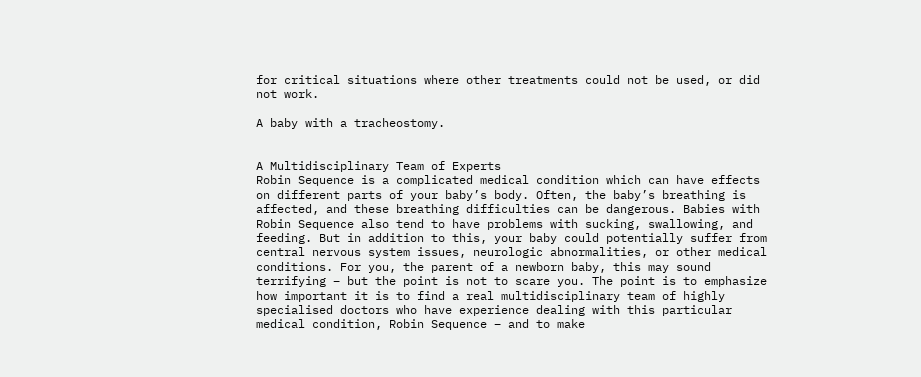for critical situations where other treatments could not be used, or did not work.

A baby with a tracheostomy.


A Multidisciplinary Team of Experts
Robin Sequence is a complicated medical condition which can have effects on different parts of your baby’s body. Often, the baby’s breathing is affected, and these breathing difficulties can be dangerous. Babies with Robin Sequence also tend to have problems with sucking, swallowing, and feeding. But in addition to this, your baby could potentially suffer from central nervous system issues, neurologic abnormalities, or other medical conditions. For you, the parent of a newborn baby, this may sound terrifying – but the point is not to scare you. The point is to emphasize how important it is to find a real multidisciplinary team of highly specialised doctors who have experience dealing with this particular medical condition, Robin Sequence – and to make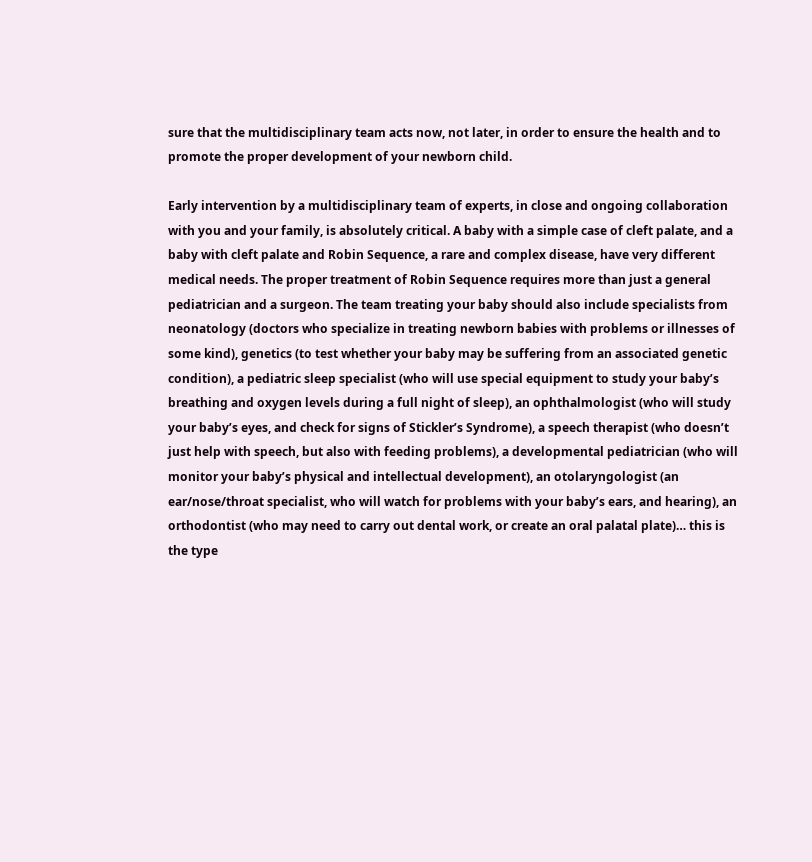sure that the multidisciplinary team acts now, not later, in order to ensure the health and to promote the proper development of your newborn child.

Early intervention by a multidisciplinary team of experts, in close and ongoing collaboration with you and your family, is absolutely critical. A baby with a simple case of cleft palate, and a baby with cleft palate and Robin Sequence, a rare and complex disease, have very different medical needs. The proper treatment of Robin Sequence requires more than just a general pediatrician and a surgeon. The team treating your baby should also include specialists from neonatology (doctors who specialize in treating newborn babies with problems or illnesses of some kind), genetics (to test whether your baby may be suffering from an associated genetic condition), a pediatric sleep specialist (who will use special equipment to study your baby’s breathing and oxygen levels during a full night of sleep), an ophthalmologist (who will study your baby’s eyes, and check for signs of Stickler’s Syndrome), a speech therapist (who doesn’t just help with speech, but also with feeding problems), a developmental pediatrician (who will monitor your baby’s physical and intellectual development), an otolaryngologist (an ear/nose/throat specialist, who will watch for problems with your baby’s ears, and hearing), an orthodontist (who may need to carry out dental work, or create an oral palatal plate)… this is the type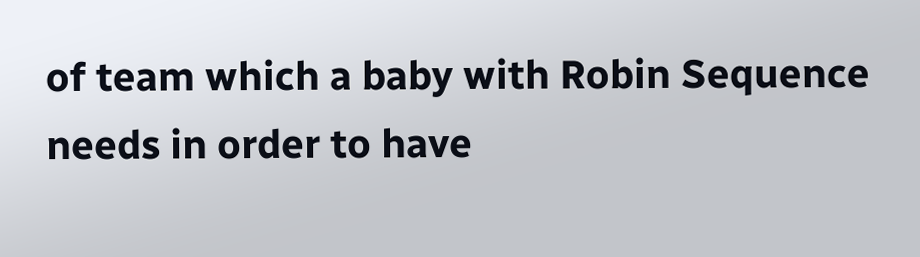of team which a baby with Robin Sequence needs in order to have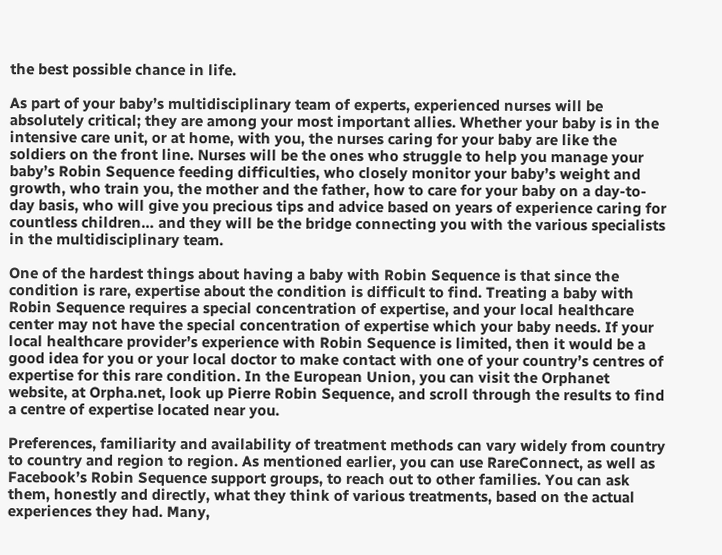the best possible chance in life.

As part of your baby’s multidisciplinary team of experts, experienced nurses will be absolutely critical; they are among your most important allies. Whether your baby is in the intensive care unit, or at home, with you, the nurses caring for your baby are like the soldiers on the front line. Nurses will be the ones who struggle to help you manage your baby’s Robin Sequence feeding difficulties, who closely monitor your baby’s weight and growth, who train you, the mother and the father, how to care for your baby on a day-to-day basis, who will give you precious tips and advice based on years of experience caring for countless children… and they will be the bridge connecting you with the various specialists in the multidisciplinary team.

One of the hardest things about having a baby with Robin Sequence is that since the condition is rare, expertise about the condition is difficult to find. Treating a baby with Robin Sequence requires a special concentration of expertise, and your local healthcare center may not have the special concentration of expertise which your baby needs. If your local healthcare provider’s experience with Robin Sequence is limited, then it would be a good idea for you or your local doctor to make contact with one of your country’s centres of expertise for this rare condition. In the European Union, you can visit the Orphanet website, at Orpha.net, look up Pierre Robin Sequence, and scroll through the results to find a centre of expertise located near you.

Preferences, familiarity and availability of treatment methods can vary widely from country to country and region to region. As mentioned earlier, you can use RareConnect, as well as Facebook’s Robin Sequence support groups, to reach out to other families. You can ask them, honestly and directly, what they think of various treatments, based on the actual experiences they had. Many,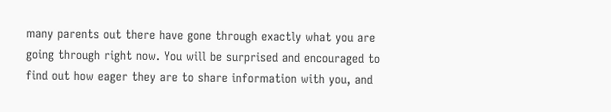many parents out there have gone through exactly what you are going through right now. You will be surprised and encouraged to find out how eager they are to share information with you, and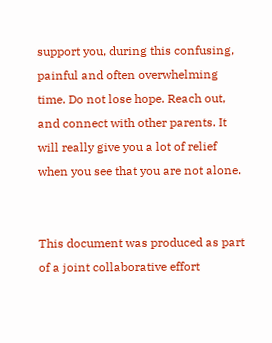support you, during this confusing, painful and often overwhelming time. Do not lose hope. Reach out, and connect with other parents. It will really give you a lot of relief when you see that you are not alone.


This document was produced as part of a joint collaborative effort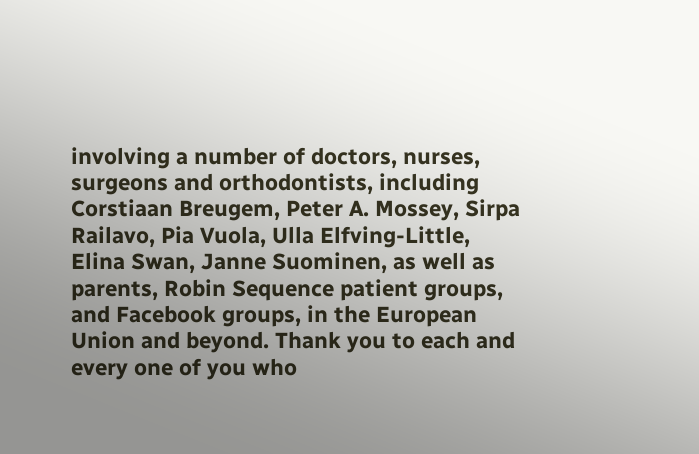involving a number of doctors, nurses, surgeons and orthodontists, including Corstiaan Breugem, Peter A. Mossey, Sirpa Railavo, Pia Vuola, Ulla Elfving-Little, Elina Swan, Janne Suominen, as well as parents, Robin Sequence patient groups, and Facebook groups, in the European Union and beyond. Thank you to each and every one of you who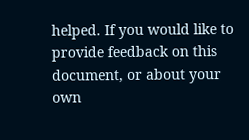helped. If you would like to provide feedback on this document, or about your own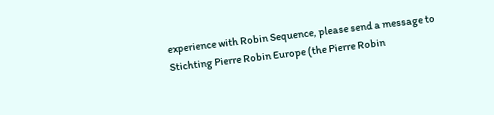experience with Robin Sequence, please send a message to Stichting Pierre Robin Europe (the Pierre Robin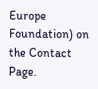Europe Foundation) on the Contact Page.